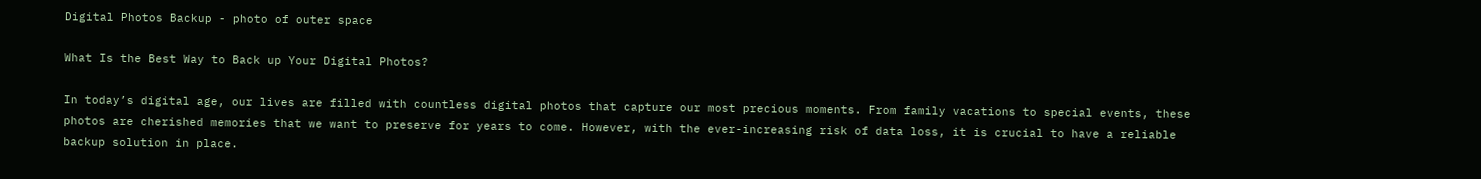Digital Photos Backup - photo of outer space

What Is the Best Way to Back up Your Digital Photos?

In today’s digital age, our lives are filled with countless digital photos that capture our most precious moments. From family vacations to special events, these photos are cherished memories that we want to preserve for years to come. However, with the ever-increasing risk of data loss, it is crucial to have a reliable backup solution in place.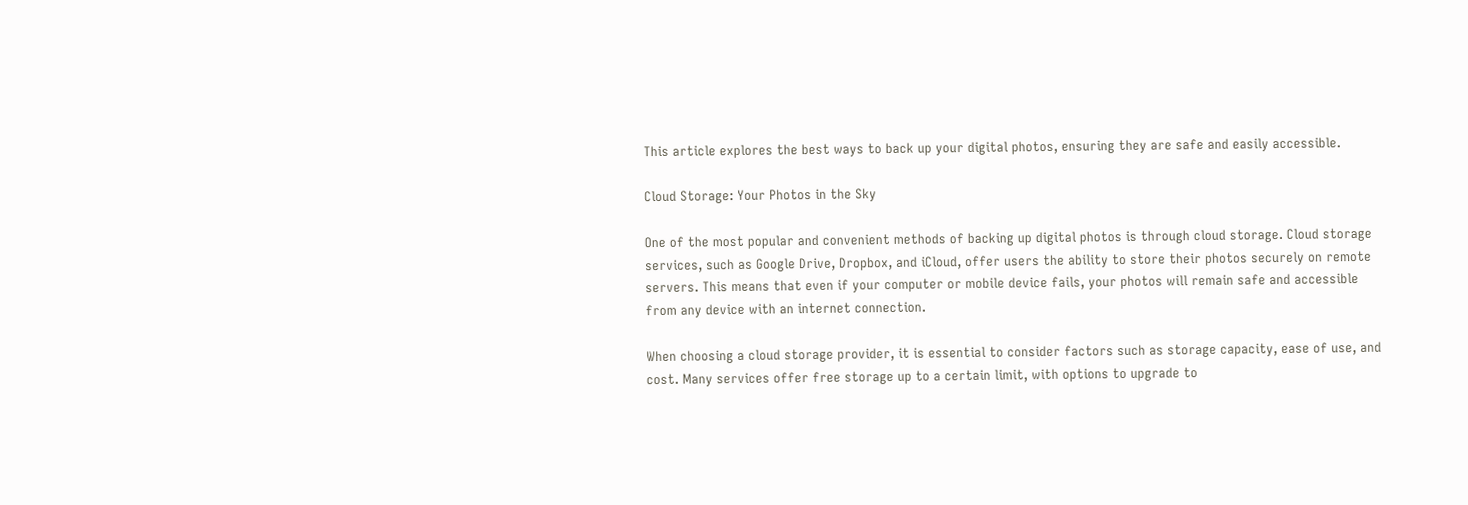This article explores the best ways to back up your digital photos, ensuring they are safe and easily accessible.

Cloud Storage: Your Photos in the Sky

One of the most popular and convenient methods of backing up digital photos is through cloud storage. Cloud storage services, such as Google Drive, Dropbox, and iCloud, offer users the ability to store their photos securely on remote servers. This means that even if your computer or mobile device fails, your photos will remain safe and accessible from any device with an internet connection.

When choosing a cloud storage provider, it is essential to consider factors such as storage capacity, ease of use, and cost. Many services offer free storage up to a certain limit, with options to upgrade to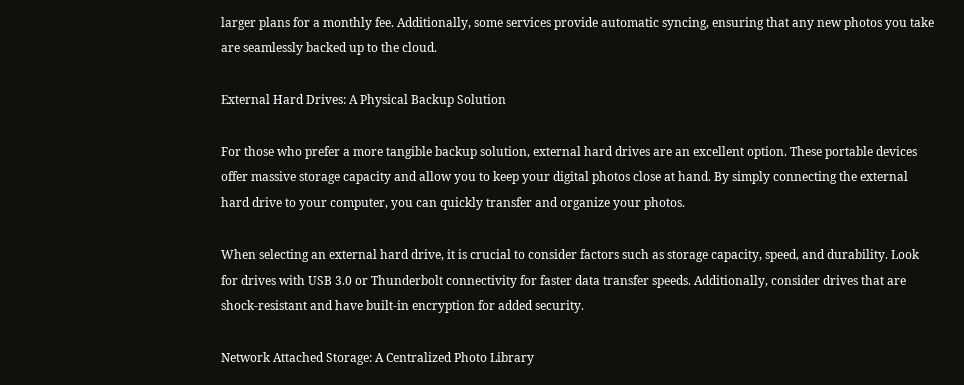larger plans for a monthly fee. Additionally, some services provide automatic syncing, ensuring that any new photos you take are seamlessly backed up to the cloud.

External Hard Drives: A Physical Backup Solution

For those who prefer a more tangible backup solution, external hard drives are an excellent option. These portable devices offer massive storage capacity and allow you to keep your digital photos close at hand. By simply connecting the external hard drive to your computer, you can quickly transfer and organize your photos.

When selecting an external hard drive, it is crucial to consider factors such as storage capacity, speed, and durability. Look for drives with USB 3.0 or Thunderbolt connectivity for faster data transfer speeds. Additionally, consider drives that are shock-resistant and have built-in encryption for added security.

Network Attached Storage: A Centralized Photo Library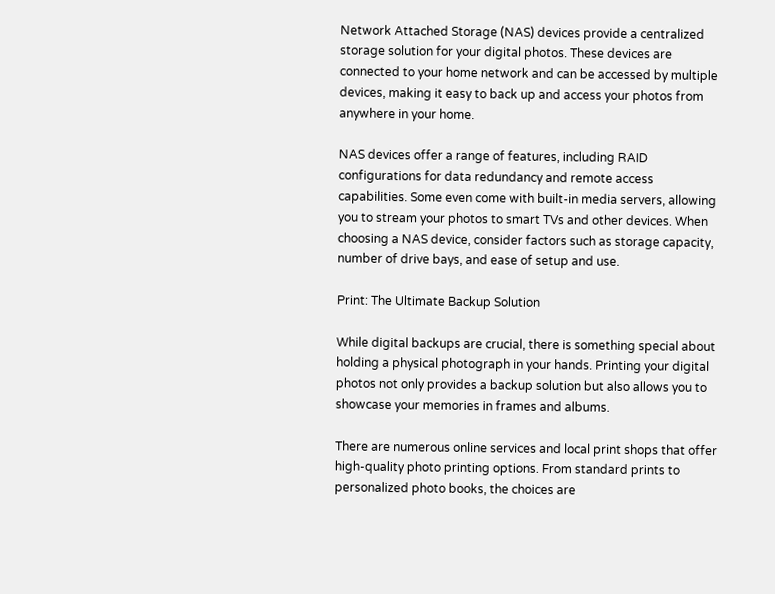Network Attached Storage (NAS) devices provide a centralized storage solution for your digital photos. These devices are connected to your home network and can be accessed by multiple devices, making it easy to back up and access your photos from anywhere in your home.

NAS devices offer a range of features, including RAID configurations for data redundancy and remote access capabilities. Some even come with built-in media servers, allowing you to stream your photos to smart TVs and other devices. When choosing a NAS device, consider factors such as storage capacity, number of drive bays, and ease of setup and use.

Print: The Ultimate Backup Solution

While digital backups are crucial, there is something special about holding a physical photograph in your hands. Printing your digital photos not only provides a backup solution but also allows you to showcase your memories in frames and albums.

There are numerous online services and local print shops that offer high-quality photo printing options. From standard prints to personalized photo books, the choices are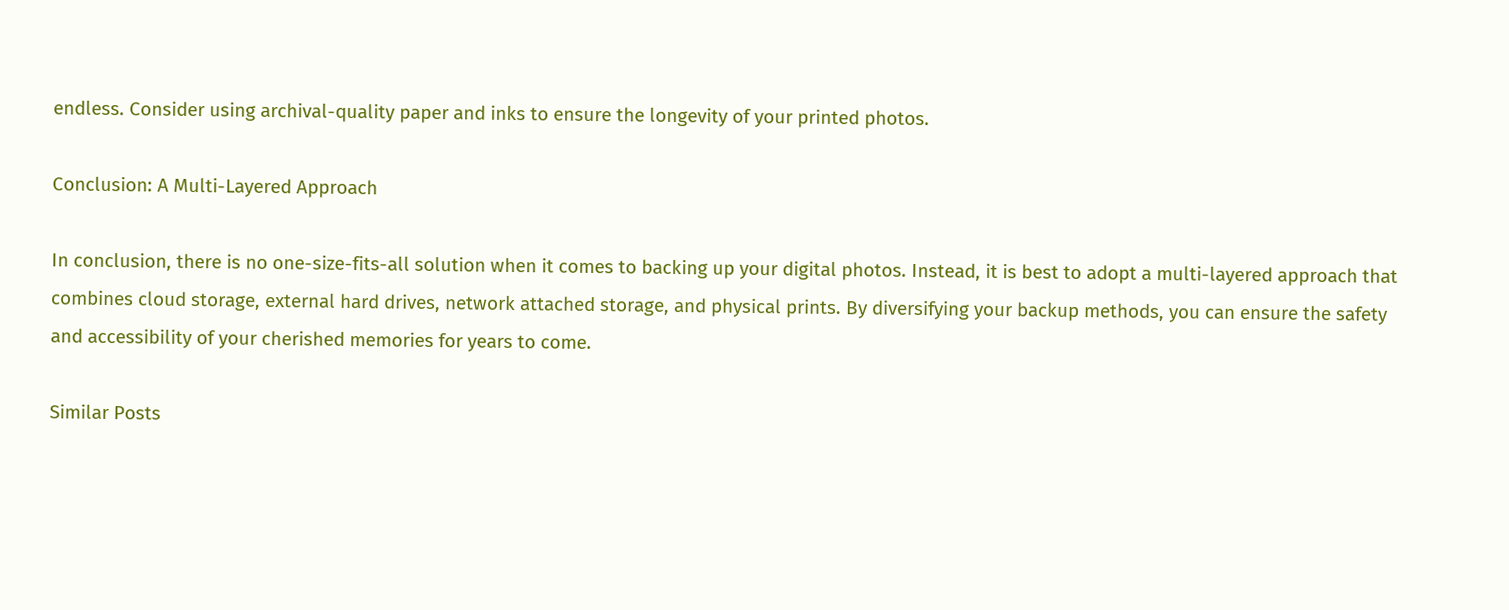endless. Consider using archival-quality paper and inks to ensure the longevity of your printed photos.

Conclusion: A Multi-Layered Approach

In conclusion, there is no one-size-fits-all solution when it comes to backing up your digital photos. Instead, it is best to adopt a multi-layered approach that combines cloud storage, external hard drives, network attached storage, and physical prints. By diversifying your backup methods, you can ensure the safety and accessibility of your cherished memories for years to come.

Similar Posts